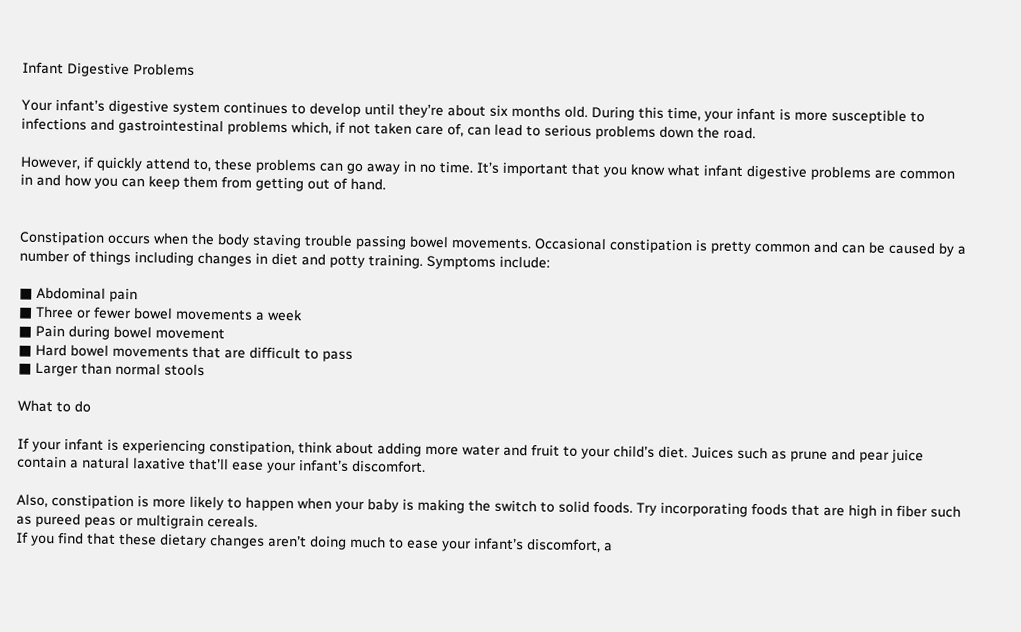Infant Digestive Problems

Your infant’s digestive system continues to develop until they’re about six months old. During this time, your infant is more susceptible to infections and gastrointestinal problems which, if not taken care of, can lead to serious problems down the road.

However, if quickly attend to, these problems can go away in no time. It’s important that you know what infant digestive problems are common in and how you can keep them from getting out of hand.


Constipation occurs when the body staving trouble passing bowel movements. Occasional constipation is pretty common and can be caused by a number of things including changes in diet and potty training. Symptoms include:

■ Abdominal pain
■ Three or fewer bowel movements a week
■ Pain during bowel movement
■ Hard bowel movements that are difficult to pass
■ Larger than normal stools

What to do

If your infant is experiencing constipation, think about adding more water and fruit to your child’s diet. Juices such as prune and pear juice contain a natural laxative that’ll ease your infant’s discomfort.

Also, constipation is more likely to happen when your baby is making the switch to solid foods. Try incorporating foods that are high in fiber such as pureed peas or multigrain cereals.
If you find that these dietary changes aren’t doing much to ease your infant’s discomfort, a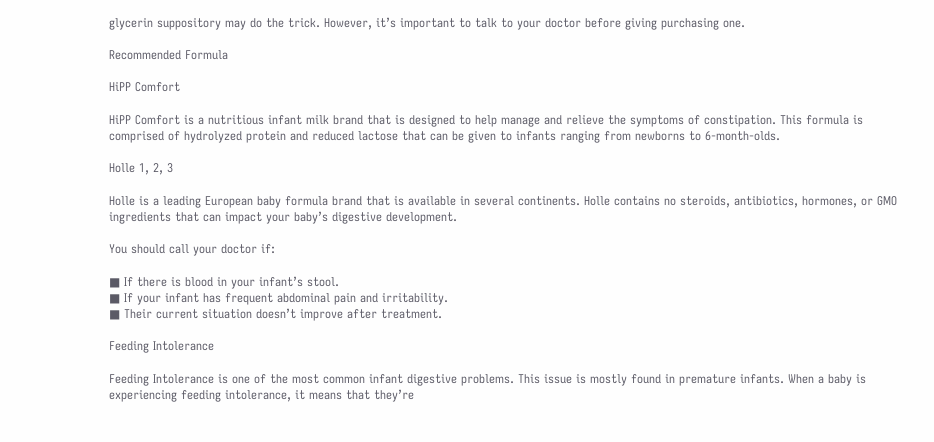glycerin suppository may do the trick. However, it’s important to talk to your doctor before giving purchasing one.

Recommended Formula

HiPP Comfort

HiPP Comfort is a nutritious infant milk brand that is designed to help manage and relieve the symptoms of constipation. This formula is comprised of hydrolyzed protein and reduced lactose that can be given to infants ranging from newborns to 6-month-olds.

Holle 1, 2, 3

Holle is a leading European baby formula brand that is available in several continents. Holle contains no steroids, antibiotics, hormones, or GMO ingredients that can impact your baby’s digestive development.

You should call your doctor if:

■ If there is blood in your infant’s stool.
■ If your infant has frequent abdominal pain and irritability.
■ Their current situation doesn’t improve after treatment.

Feeding Intolerance

Feeding Intolerance is one of the most common infant digestive problems. This issue is mostly found in premature infants. When a baby is experiencing feeding intolerance, it means that they’re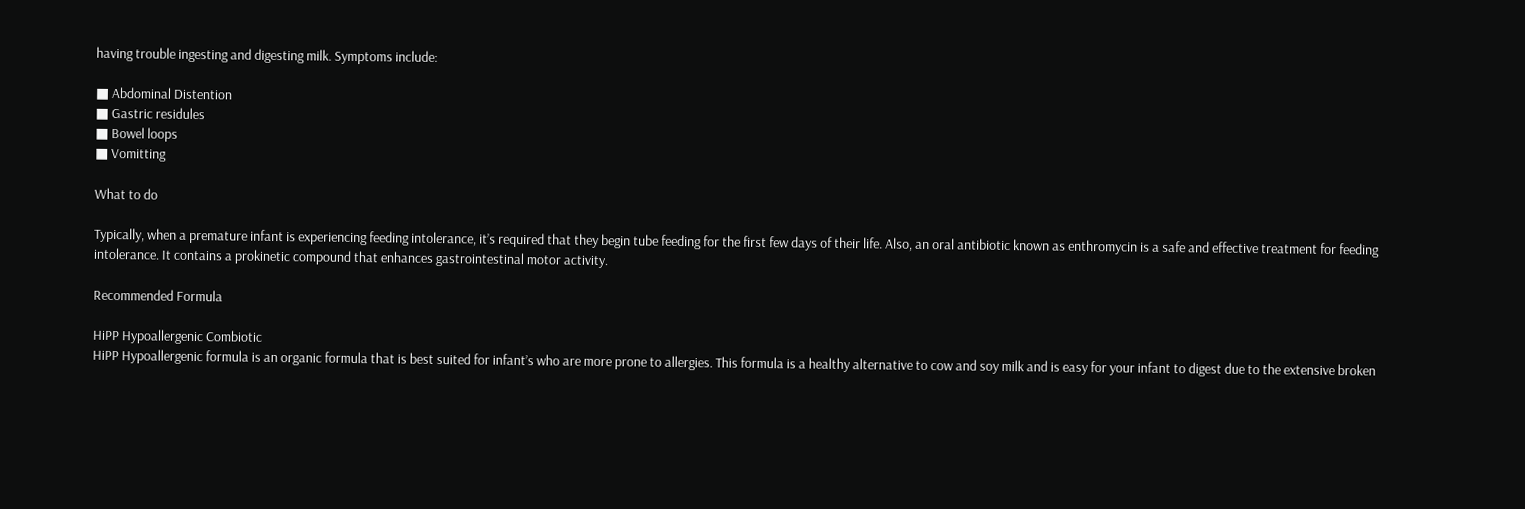having trouble ingesting and digesting milk. Symptoms include:

■ Abdominal Distention
■ Gastric residules
■ Bowel loops
■ Vomitting

What to do

Typically, when a premature infant is experiencing feeding intolerance, it’s required that they begin tube feeding for the first few days of their life. Also, an oral antibiotic known as enthromycin is a safe and effective treatment for feeding intolerance. It contains a prokinetic compound that enhances gastrointestinal motor activity.

Recommended Formula

HiPP Hypoallergenic Combiotic
HiPP Hypoallergenic formula is an organic formula that is best suited for infant’s who are more prone to allergies. This formula is a healthy alternative to cow and soy milk and is easy for your infant to digest due to the extensive broken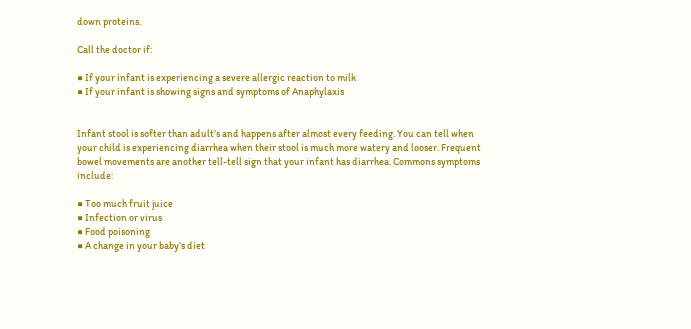down proteins.

Call the doctor if:

■ If your infant is experiencing a severe allergic reaction to milk
■ If your infant is showing signs and symptoms of Anaphylaxis


Infant stool is softer than adult’s and happens after almost every feeding. You can tell when your child is experiencing diarrhea when their stool is much more watery and looser. Frequent bowel movements are another tell-tell sign that your infant has diarrhea. Commons symptoms include:

■ Too much fruit juice
■ Infection or virus
■ Food poisoning
■ A change in your baby’s diet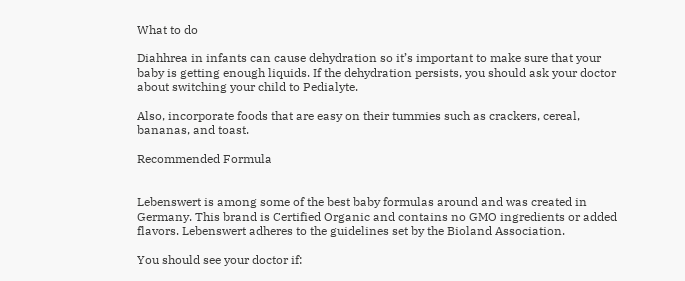What to do

Diahhrea in infants can cause dehydration so it’s important to make sure that your baby is getting enough liquids. If the dehydration persists, you should ask your doctor about switching your child to Pedialyte.

Also, incorporate foods that are easy on their tummies such as crackers, cereal, bananas, and toast.

Recommended Formula


Lebenswert is among some of the best baby formulas around and was created in Germany. This brand is Certified Organic and contains no GMO ingredients or added flavors. Lebenswert adheres to the guidelines set by the Bioland Association.

You should see your doctor if: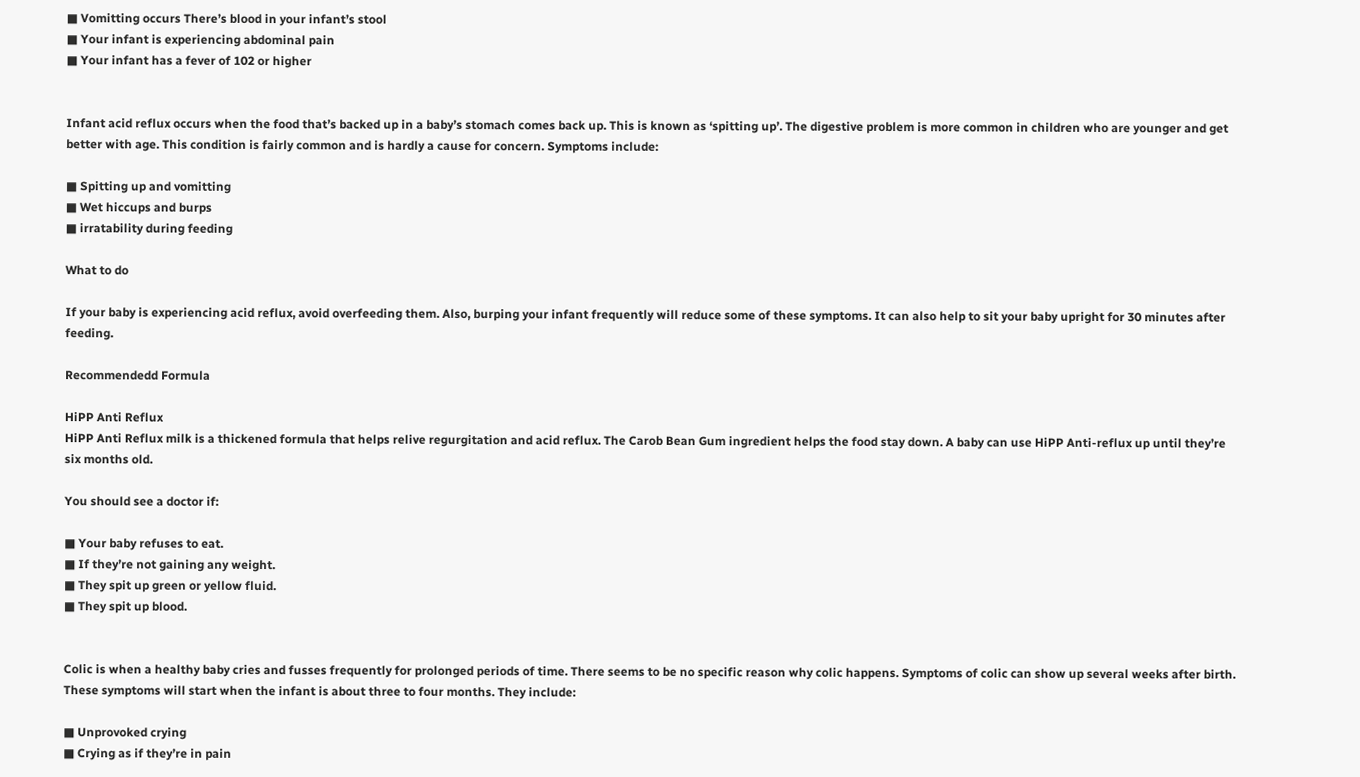■ Vomitting occurs There’s blood in your infant’s stool
■ Your infant is experiencing abdominal pain
■ Your infant has a fever of 102 or higher


Infant acid reflux occurs when the food that’s backed up in a baby’s stomach comes back up. This is known as ‘spitting up’. The digestive problem is more common in children who are younger and get better with age. This condition is fairly common and is hardly a cause for concern. Symptoms include:

■ Spitting up and vomitting
■ Wet hiccups and burps
■ irratability during feeding

What to do

If your baby is experiencing acid reflux, avoid overfeeding them. Also, burping your infant frequently will reduce some of these symptoms. It can also help to sit your baby upright for 30 minutes after feeding.

Recommendedd Formula

HiPP Anti Reflux
HiPP Anti Reflux milk is a thickened formula that helps relive regurgitation and acid reflux. The Carob Bean Gum ingredient helps the food stay down. A baby can use HiPP Anti-reflux up until they’re six months old.

You should see a doctor if:

■ Your baby refuses to eat.
■ If they’re not gaining any weight.
■ They spit up green or yellow fluid.
■ They spit up blood.


Colic is when a healthy baby cries and fusses frequently for prolonged periods of time. There seems to be no specific reason why colic happens. Symptoms of colic can show up several weeks after birth. These symptoms will start when the infant is about three to four months. They include:

■ Unprovoked crying
■ Crying as if they’re in pain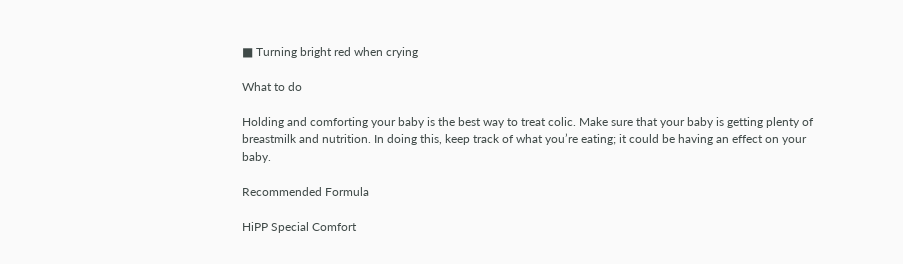■ Turning bright red when crying

What to do

Holding and comforting your baby is the best way to treat colic. Make sure that your baby is getting plenty of breastmilk and nutrition. In doing this, keep track of what you’re eating; it could be having an effect on your baby.

Recommended Formula

HiPP Special Comfort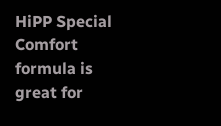HiPP Special Comfort formula is great for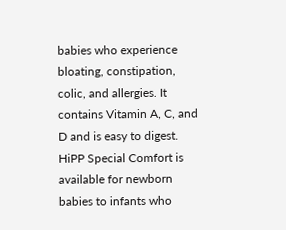babies who experience bloating, constipation, colic, and allergies. It contains Vitamin A, C, and D and is easy to digest. HiPP Special Comfort is available for newborn babies to infants who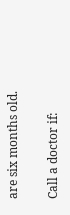are six months old.

Call a doctor if: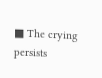■ The crying persists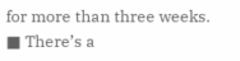for more than three weeks.
■ There’s a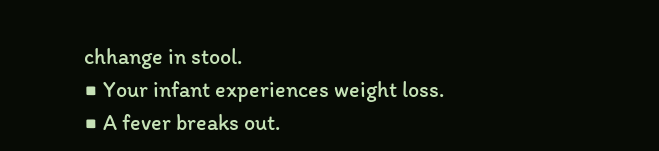chhange in stool.
■ Your infant experiences weight loss.
■ A fever breaks out.